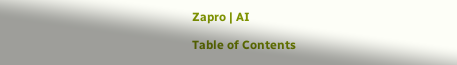Zapro | AI

Table of Contents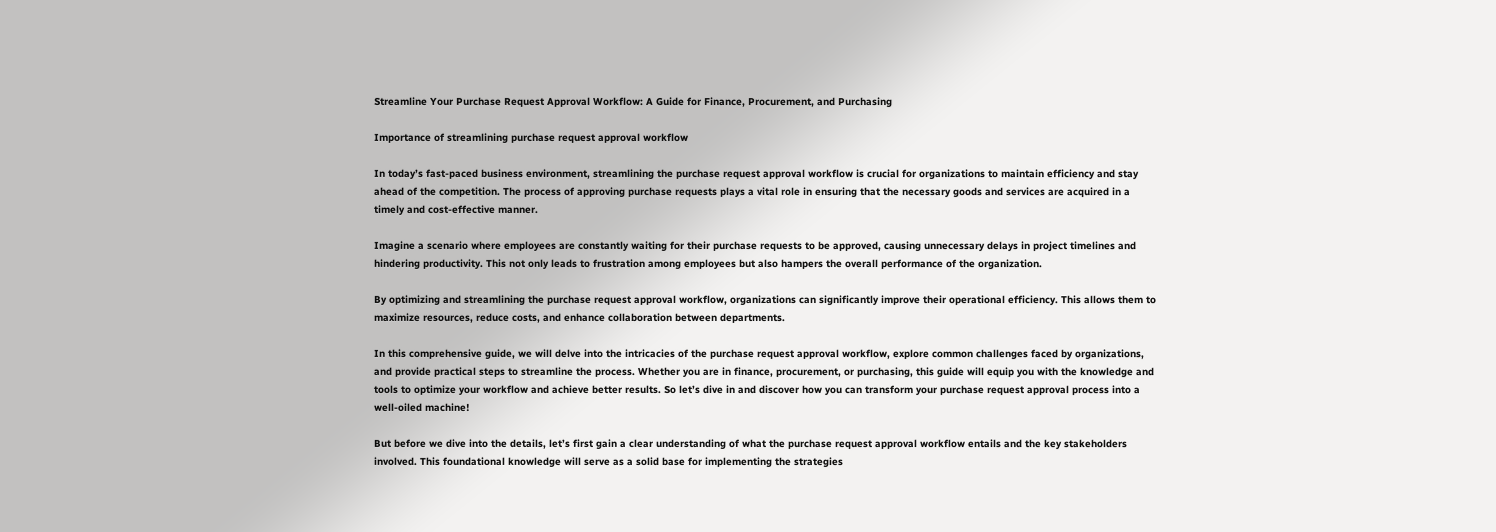Streamline Your Purchase Request Approval Workflow: A Guide for Finance, Procurement, and Purchasing

Importance of streamlining purchase request approval workflow

In today’s fast-paced business environment, streamlining the purchase request approval workflow is crucial for organizations to maintain efficiency and stay ahead of the competition. The process of approving purchase requests plays a vital role in ensuring that the necessary goods and services are acquired in a timely and cost-effective manner.

Imagine a scenario where employees are constantly waiting for their purchase requests to be approved, causing unnecessary delays in project timelines and hindering productivity. This not only leads to frustration among employees but also hampers the overall performance of the organization.

By optimizing and streamlining the purchase request approval workflow, organizations can significantly improve their operational efficiency. This allows them to maximize resources, reduce costs, and enhance collaboration between departments.

In this comprehensive guide, we will delve into the intricacies of the purchase request approval workflow, explore common challenges faced by organizations, and provide practical steps to streamline the process. Whether you are in finance, procurement, or purchasing, this guide will equip you with the knowledge and tools to optimize your workflow and achieve better results. So let’s dive in and discover how you can transform your purchase request approval process into a well-oiled machine!

But before we dive into the details, let’s first gain a clear understanding of what the purchase request approval workflow entails and the key stakeholders involved. This foundational knowledge will serve as a solid base for implementing the strategies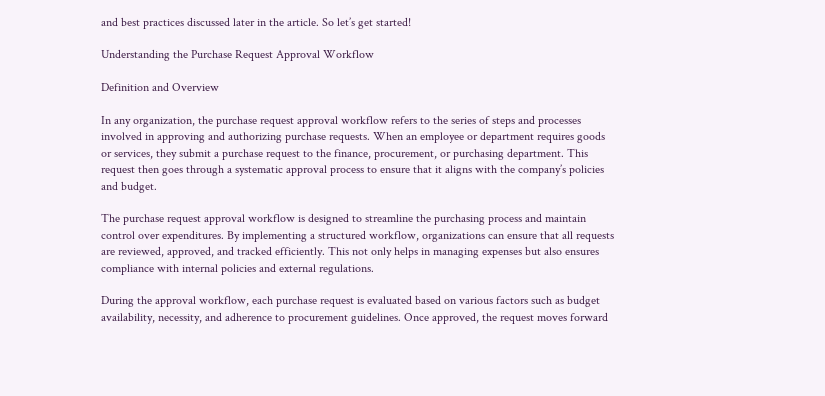and best practices discussed later in the article. So let’s get started!

Understanding the Purchase Request Approval Workflow

Definition and Overview

In any organization, the purchase request approval workflow refers to the series of steps and processes involved in approving and authorizing purchase requests. When an employee or department requires goods or services, they submit a purchase request to the finance, procurement, or purchasing department. This request then goes through a systematic approval process to ensure that it aligns with the company’s policies and budget.

The purchase request approval workflow is designed to streamline the purchasing process and maintain control over expenditures. By implementing a structured workflow, organizations can ensure that all requests are reviewed, approved, and tracked efficiently. This not only helps in managing expenses but also ensures compliance with internal policies and external regulations.

During the approval workflow, each purchase request is evaluated based on various factors such as budget availability, necessity, and adherence to procurement guidelines. Once approved, the request moves forward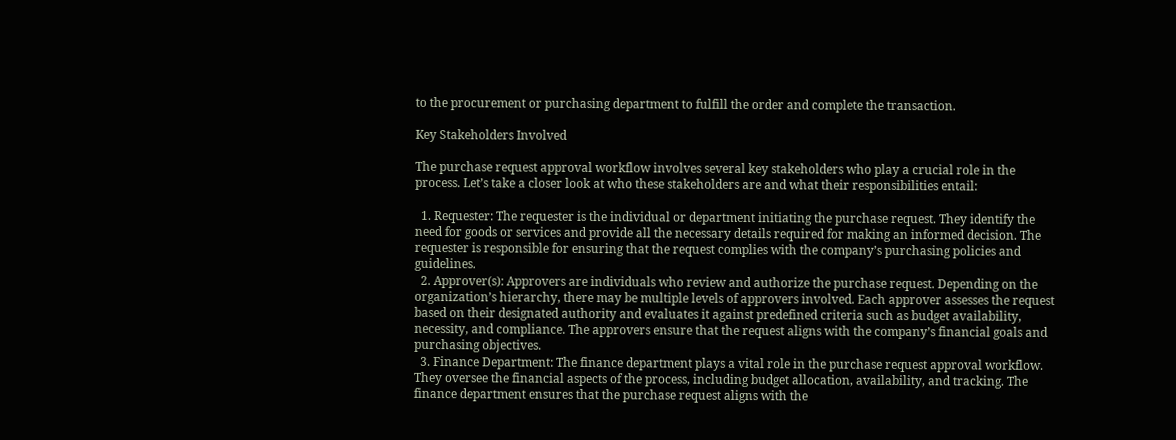to the procurement or purchasing department to fulfill the order and complete the transaction.

Key Stakeholders Involved

The purchase request approval workflow involves several key stakeholders who play a crucial role in the process. Let’s take a closer look at who these stakeholders are and what their responsibilities entail:

  1. Requester: The requester is the individual or department initiating the purchase request. They identify the need for goods or services and provide all the necessary details required for making an informed decision. The requester is responsible for ensuring that the request complies with the company’s purchasing policies and guidelines.
  2. Approver(s): Approvers are individuals who review and authorize the purchase request. Depending on the organization’s hierarchy, there may be multiple levels of approvers involved. Each approver assesses the request based on their designated authority and evaluates it against predefined criteria such as budget availability, necessity, and compliance. The approvers ensure that the request aligns with the company’s financial goals and purchasing objectives.
  3. Finance Department: The finance department plays a vital role in the purchase request approval workflow. They oversee the financial aspects of the process, including budget allocation, availability, and tracking. The finance department ensures that the purchase request aligns with the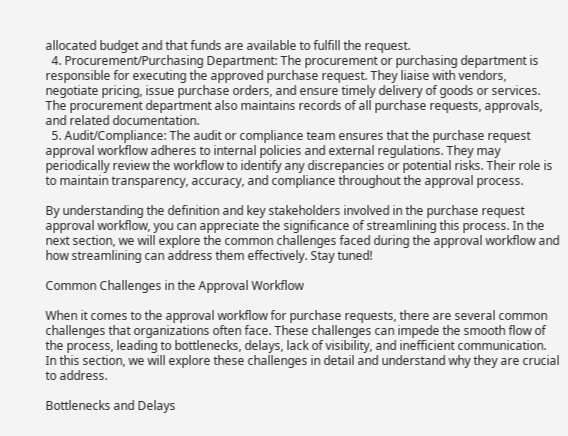allocated budget and that funds are available to fulfill the request.
  4. Procurement/Purchasing Department: The procurement or purchasing department is responsible for executing the approved purchase request. They liaise with vendors, negotiate pricing, issue purchase orders, and ensure timely delivery of goods or services. The procurement department also maintains records of all purchase requests, approvals, and related documentation.
  5. Audit/Compliance: The audit or compliance team ensures that the purchase request approval workflow adheres to internal policies and external regulations. They may periodically review the workflow to identify any discrepancies or potential risks. Their role is to maintain transparency, accuracy, and compliance throughout the approval process.

By understanding the definition and key stakeholders involved in the purchase request approval workflow, you can appreciate the significance of streamlining this process. In the next section, we will explore the common challenges faced during the approval workflow and how streamlining can address them effectively. Stay tuned!

Common Challenges in the Approval Workflow

When it comes to the approval workflow for purchase requests, there are several common challenges that organizations often face. These challenges can impede the smooth flow of the process, leading to bottlenecks, delays, lack of visibility, and inefficient communication. In this section, we will explore these challenges in detail and understand why they are crucial to address.

Bottlenecks and Delays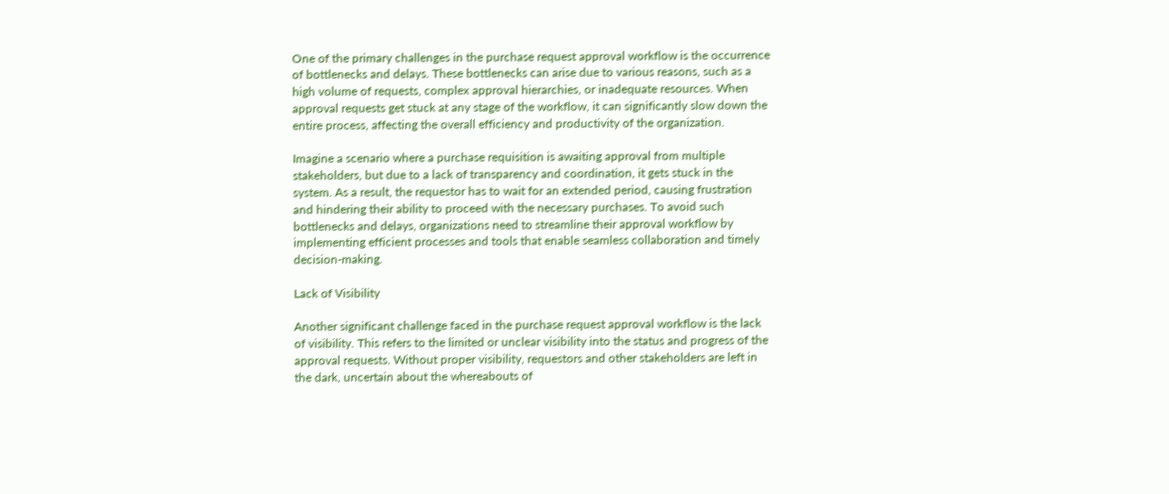One of the primary challenges in the purchase request approval workflow is the occurrence of bottlenecks and delays. These bottlenecks can arise due to various reasons, such as a high volume of requests, complex approval hierarchies, or inadequate resources. When approval requests get stuck at any stage of the workflow, it can significantly slow down the entire process, affecting the overall efficiency and productivity of the organization.

Imagine a scenario where a purchase requisition is awaiting approval from multiple stakeholders, but due to a lack of transparency and coordination, it gets stuck in the system. As a result, the requestor has to wait for an extended period, causing frustration and hindering their ability to proceed with the necessary purchases. To avoid such bottlenecks and delays, organizations need to streamline their approval workflow by implementing efficient processes and tools that enable seamless collaboration and timely decision-making.

Lack of Visibility

Another significant challenge faced in the purchase request approval workflow is the lack of visibility. This refers to the limited or unclear visibility into the status and progress of the approval requests. Without proper visibility, requestors and other stakeholders are left in the dark, uncertain about the whereabouts of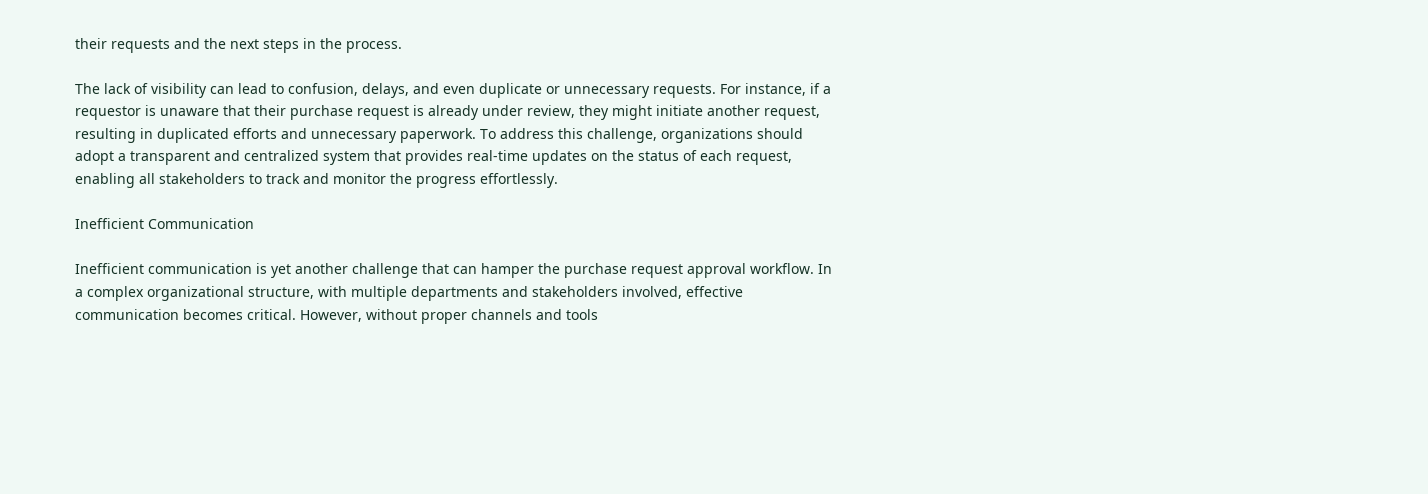their requests and the next steps in the process.

The lack of visibility can lead to confusion, delays, and even duplicate or unnecessary requests. For instance, if a requestor is unaware that their purchase request is already under review, they might initiate another request, resulting in duplicated efforts and unnecessary paperwork. To address this challenge, organizations should adopt a transparent and centralized system that provides real-time updates on the status of each request, enabling all stakeholders to track and monitor the progress effortlessly.

Inefficient Communication

Inefficient communication is yet another challenge that can hamper the purchase request approval workflow. In a complex organizational structure, with multiple departments and stakeholders involved, effective communication becomes critical. However, without proper channels and tools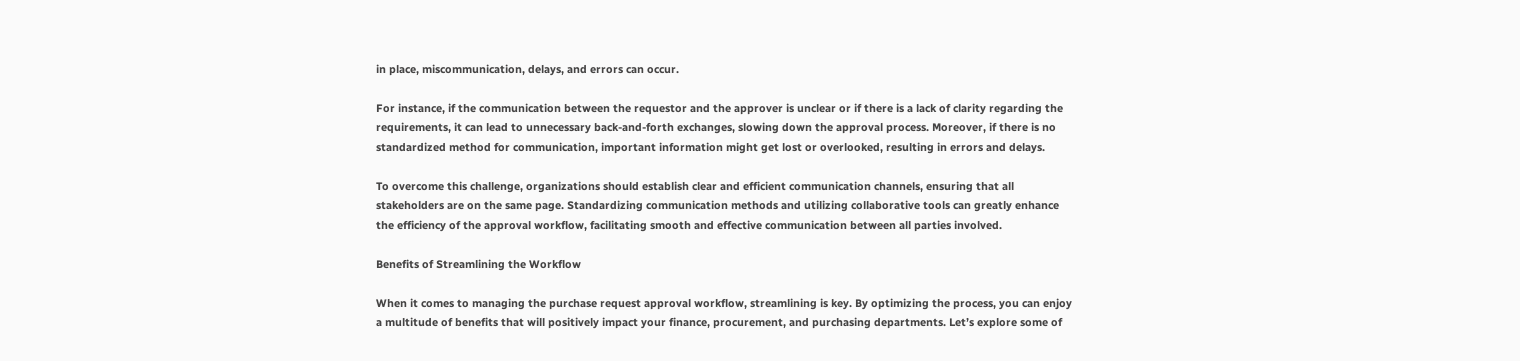in place, miscommunication, delays, and errors can occur.

For instance, if the communication between the requestor and the approver is unclear or if there is a lack of clarity regarding the requirements, it can lead to unnecessary back-and-forth exchanges, slowing down the approval process. Moreover, if there is no standardized method for communication, important information might get lost or overlooked, resulting in errors and delays.

To overcome this challenge, organizations should establish clear and efficient communication channels, ensuring that all stakeholders are on the same page. Standardizing communication methods and utilizing collaborative tools can greatly enhance the efficiency of the approval workflow, facilitating smooth and effective communication between all parties involved.

Benefits of Streamlining the Workflow

When it comes to managing the purchase request approval workflow, streamlining is key. By optimizing the process, you can enjoy a multitude of benefits that will positively impact your finance, procurement, and purchasing departments. Let’s explore some of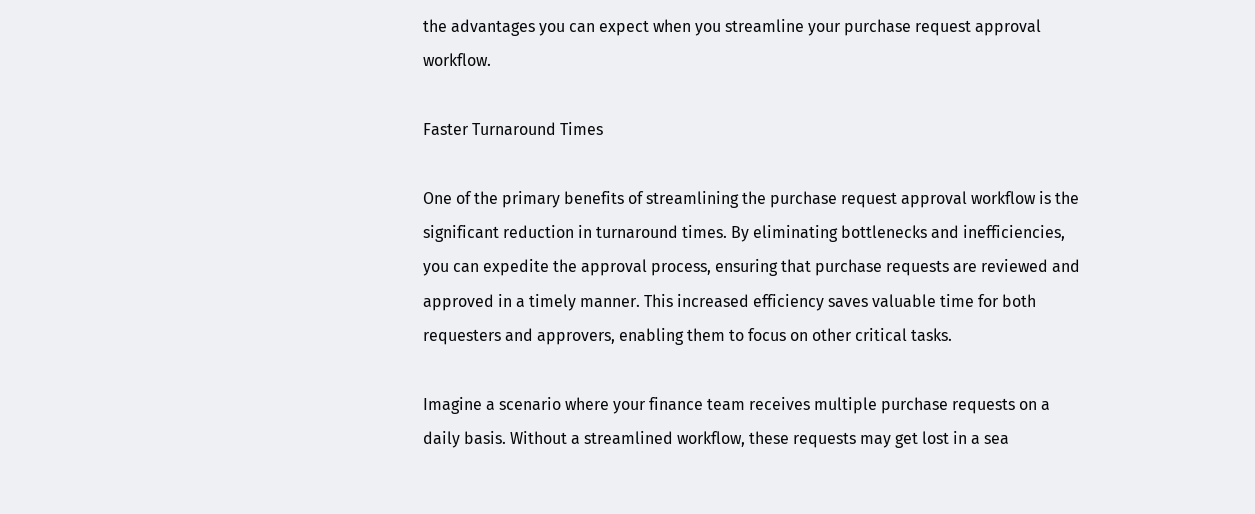the advantages you can expect when you streamline your purchase request approval workflow.

Faster Turnaround Times

One of the primary benefits of streamlining the purchase request approval workflow is the significant reduction in turnaround times. By eliminating bottlenecks and inefficiencies, you can expedite the approval process, ensuring that purchase requests are reviewed and approved in a timely manner. This increased efficiency saves valuable time for both requesters and approvers, enabling them to focus on other critical tasks.

Imagine a scenario where your finance team receives multiple purchase requests on a daily basis. Without a streamlined workflow, these requests may get lost in a sea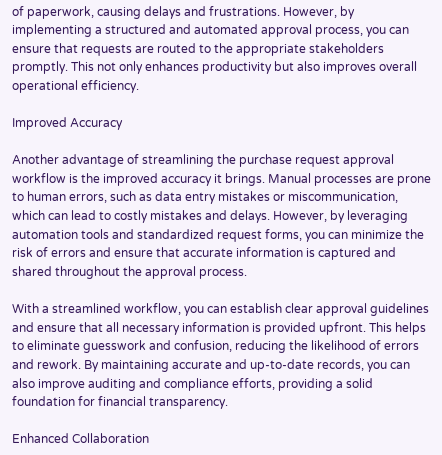of paperwork, causing delays and frustrations. However, by implementing a structured and automated approval process, you can ensure that requests are routed to the appropriate stakeholders promptly. This not only enhances productivity but also improves overall operational efficiency.

Improved Accuracy

Another advantage of streamlining the purchase request approval workflow is the improved accuracy it brings. Manual processes are prone to human errors, such as data entry mistakes or miscommunication, which can lead to costly mistakes and delays. However, by leveraging automation tools and standardized request forms, you can minimize the risk of errors and ensure that accurate information is captured and shared throughout the approval process.

With a streamlined workflow, you can establish clear approval guidelines and ensure that all necessary information is provided upfront. This helps to eliminate guesswork and confusion, reducing the likelihood of errors and rework. By maintaining accurate and up-to-date records, you can also improve auditing and compliance efforts, providing a solid foundation for financial transparency.

Enhanced Collaboration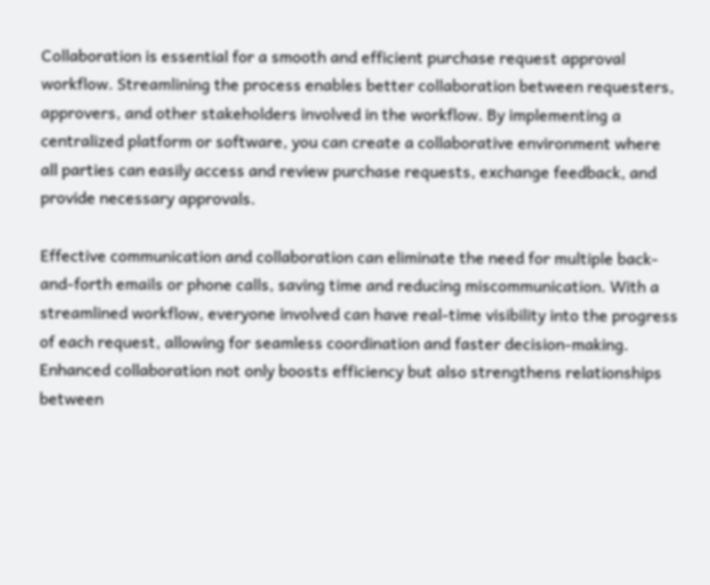Collaboration is essential for a smooth and efficient purchase request approval workflow. Streamlining the process enables better collaboration between requesters, approvers, and other stakeholders involved in the workflow. By implementing a centralized platform or software, you can create a collaborative environment where all parties can easily access and review purchase requests, exchange feedback, and provide necessary approvals.

Effective communication and collaboration can eliminate the need for multiple back-and-forth emails or phone calls, saving time and reducing miscommunication. With a streamlined workflow, everyone involved can have real-time visibility into the progress of each request, allowing for seamless coordination and faster decision-making. Enhanced collaboration not only boosts efficiency but also strengthens relationships between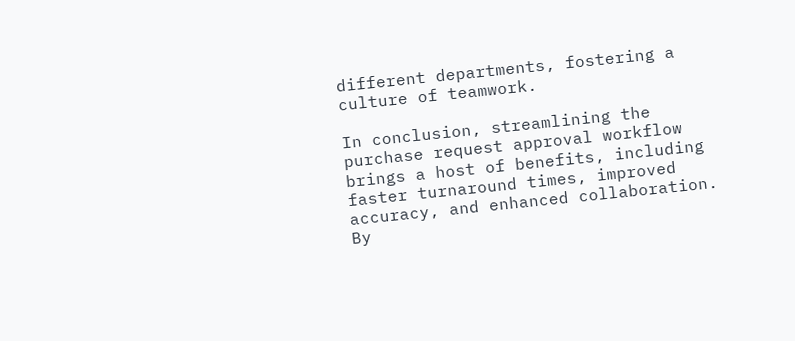different departments, fostering a culture of teamwork.

In conclusion, streamlining the purchase request approval workflow brings a host of benefits, including faster turnaround times, improved accuracy, and enhanced collaboration. By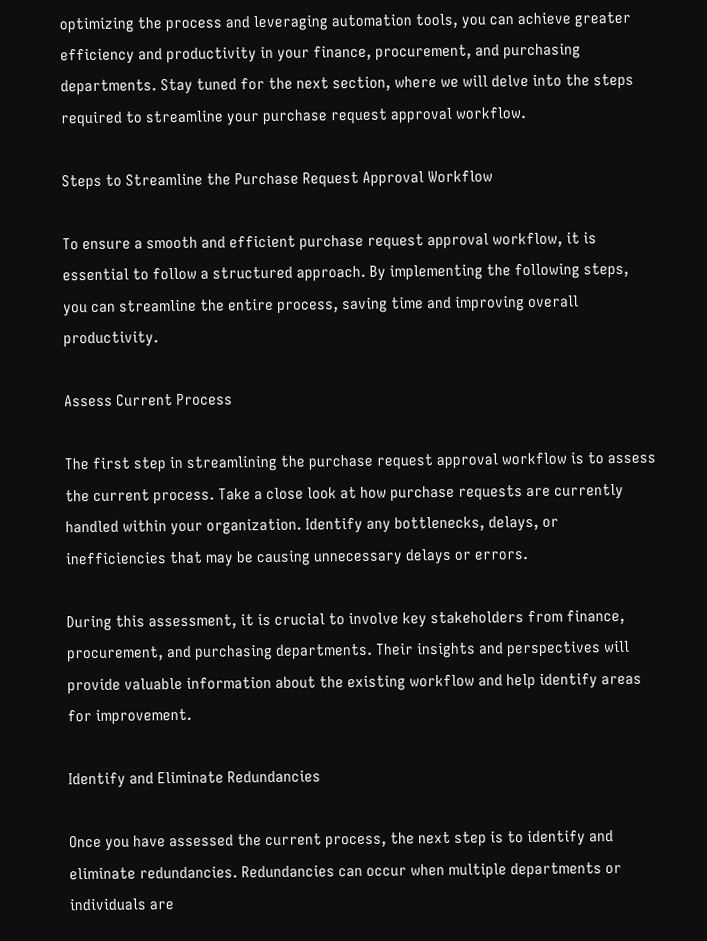optimizing the process and leveraging automation tools, you can achieve greater efficiency and productivity in your finance, procurement, and purchasing departments. Stay tuned for the next section, where we will delve into the steps required to streamline your purchase request approval workflow.

Steps to Streamline the Purchase Request Approval Workflow

To ensure a smooth and efficient purchase request approval workflow, it is essential to follow a structured approach. By implementing the following steps, you can streamline the entire process, saving time and improving overall productivity.

Assess Current Process

The first step in streamlining the purchase request approval workflow is to assess the current process. Take a close look at how purchase requests are currently handled within your organization. Identify any bottlenecks, delays, or inefficiencies that may be causing unnecessary delays or errors.

During this assessment, it is crucial to involve key stakeholders from finance, procurement, and purchasing departments. Their insights and perspectives will provide valuable information about the existing workflow and help identify areas for improvement.

Identify and Eliminate Redundancies

Once you have assessed the current process, the next step is to identify and eliminate redundancies. Redundancies can occur when multiple departments or individuals are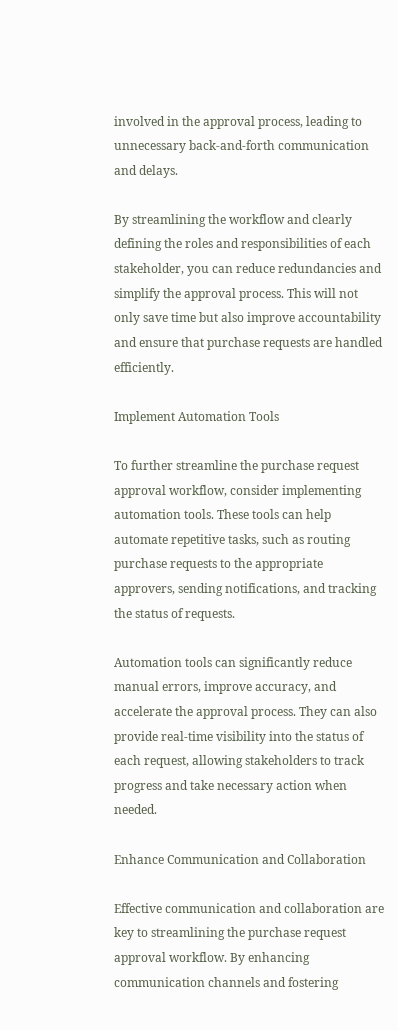involved in the approval process, leading to unnecessary back-and-forth communication and delays.

By streamlining the workflow and clearly defining the roles and responsibilities of each stakeholder, you can reduce redundancies and simplify the approval process. This will not only save time but also improve accountability and ensure that purchase requests are handled efficiently.

Implement Automation Tools

To further streamline the purchase request approval workflow, consider implementing automation tools. These tools can help automate repetitive tasks, such as routing purchase requests to the appropriate approvers, sending notifications, and tracking the status of requests.

Automation tools can significantly reduce manual errors, improve accuracy, and accelerate the approval process. They can also provide real-time visibility into the status of each request, allowing stakeholders to track progress and take necessary action when needed.

Enhance Communication and Collaboration

Effective communication and collaboration are key to streamlining the purchase request approval workflow. By enhancing communication channels and fostering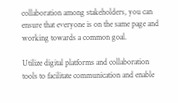collaboration among stakeholders, you can ensure that everyone is on the same page and working towards a common goal.

Utilize digital platforms and collaboration tools to facilitate communication and enable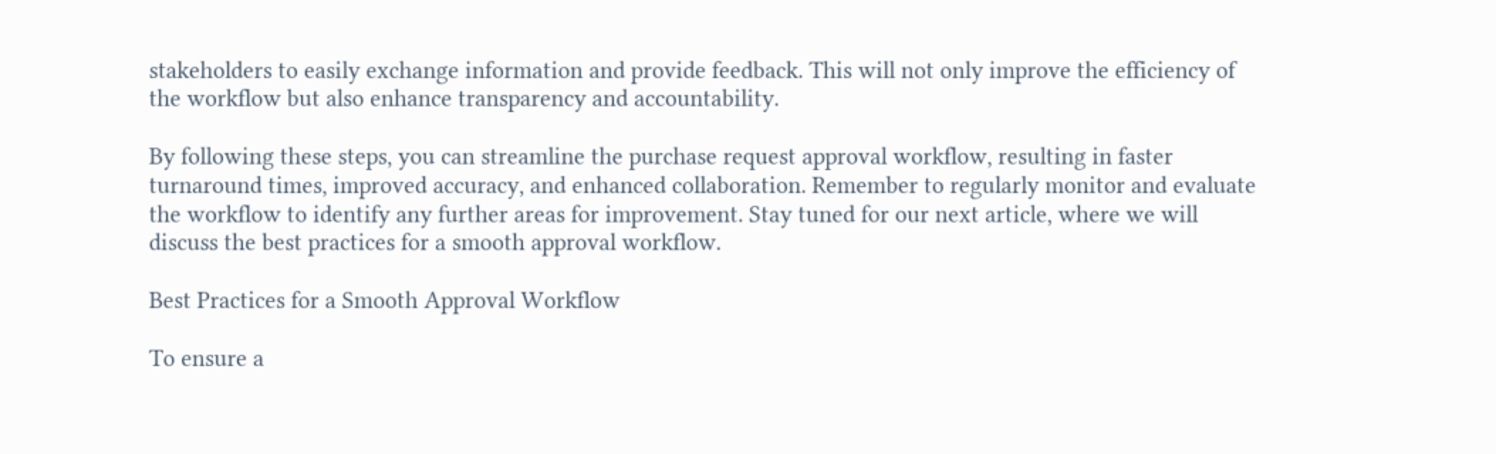stakeholders to easily exchange information and provide feedback. This will not only improve the efficiency of the workflow but also enhance transparency and accountability.

By following these steps, you can streamline the purchase request approval workflow, resulting in faster turnaround times, improved accuracy, and enhanced collaboration. Remember to regularly monitor and evaluate the workflow to identify any further areas for improvement. Stay tuned for our next article, where we will discuss the best practices for a smooth approval workflow.

Best Practices for a Smooth Approval Workflow

To ensure a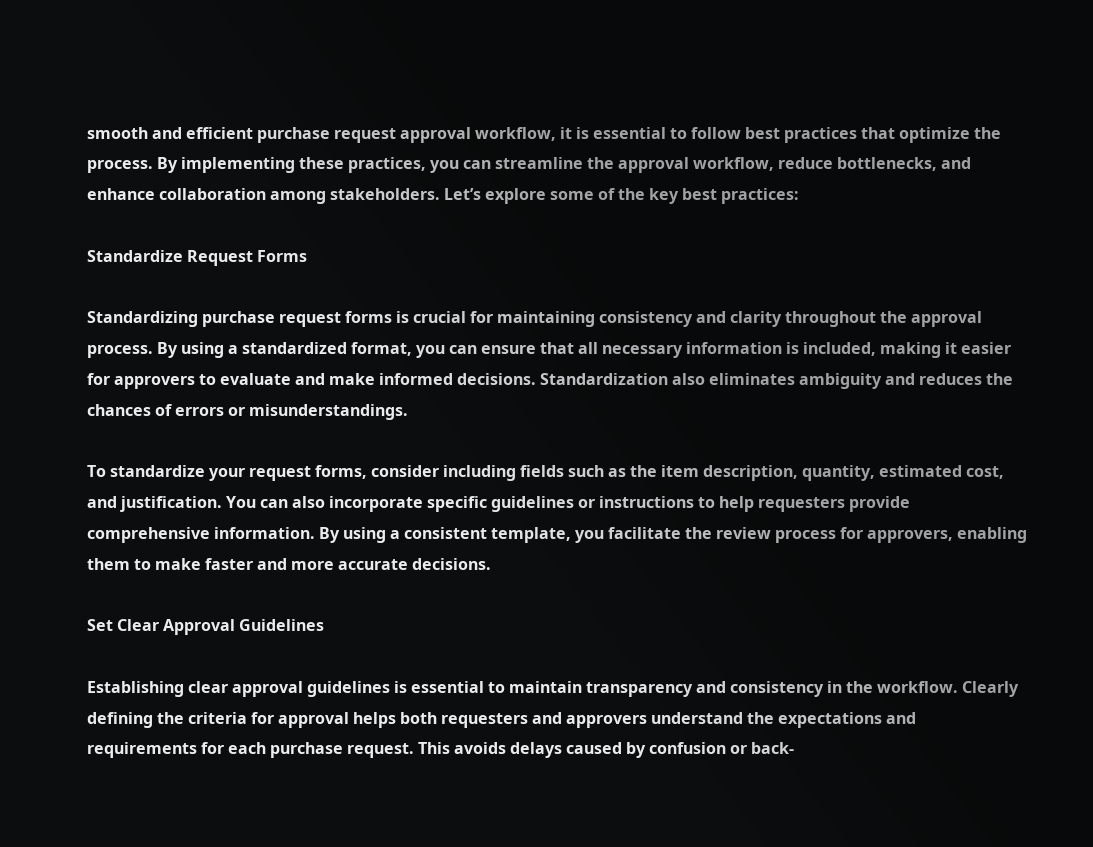smooth and efficient purchase request approval workflow, it is essential to follow best practices that optimize the process. By implementing these practices, you can streamline the approval workflow, reduce bottlenecks, and enhance collaboration among stakeholders. Let’s explore some of the key best practices:

Standardize Request Forms

Standardizing purchase request forms is crucial for maintaining consistency and clarity throughout the approval process. By using a standardized format, you can ensure that all necessary information is included, making it easier for approvers to evaluate and make informed decisions. Standardization also eliminates ambiguity and reduces the chances of errors or misunderstandings.

To standardize your request forms, consider including fields such as the item description, quantity, estimated cost, and justification. You can also incorporate specific guidelines or instructions to help requesters provide comprehensive information. By using a consistent template, you facilitate the review process for approvers, enabling them to make faster and more accurate decisions.

Set Clear Approval Guidelines

Establishing clear approval guidelines is essential to maintain transparency and consistency in the workflow. Clearly defining the criteria for approval helps both requesters and approvers understand the expectations and requirements for each purchase request. This avoids delays caused by confusion or back-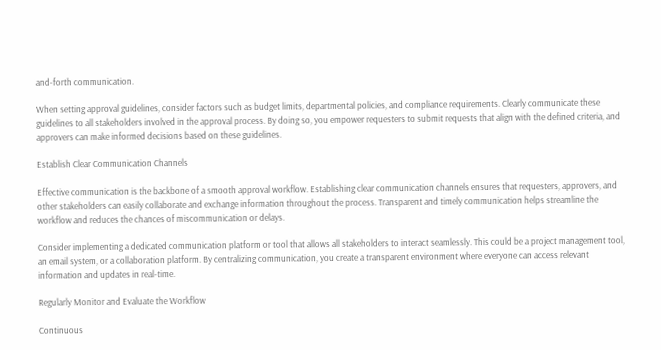and-forth communication.

When setting approval guidelines, consider factors such as budget limits, departmental policies, and compliance requirements. Clearly communicate these guidelines to all stakeholders involved in the approval process. By doing so, you empower requesters to submit requests that align with the defined criteria, and approvers can make informed decisions based on these guidelines.

Establish Clear Communication Channels

Effective communication is the backbone of a smooth approval workflow. Establishing clear communication channels ensures that requesters, approvers, and other stakeholders can easily collaborate and exchange information throughout the process. Transparent and timely communication helps streamline the workflow and reduces the chances of miscommunication or delays.

Consider implementing a dedicated communication platform or tool that allows all stakeholders to interact seamlessly. This could be a project management tool, an email system, or a collaboration platform. By centralizing communication, you create a transparent environment where everyone can access relevant information and updates in real-time.

Regularly Monitor and Evaluate the Workflow

Continuous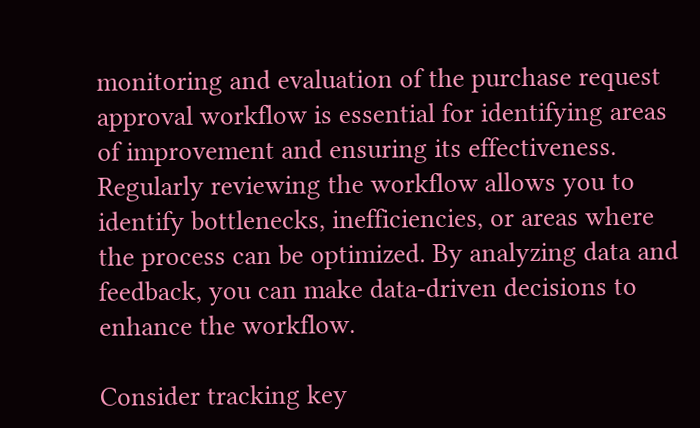monitoring and evaluation of the purchase request approval workflow is essential for identifying areas of improvement and ensuring its effectiveness. Regularly reviewing the workflow allows you to identify bottlenecks, inefficiencies, or areas where the process can be optimized. By analyzing data and feedback, you can make data-driven decisions to enhance the workflow.

Consider tracking key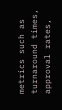metrics such as turnaround times, approval rates,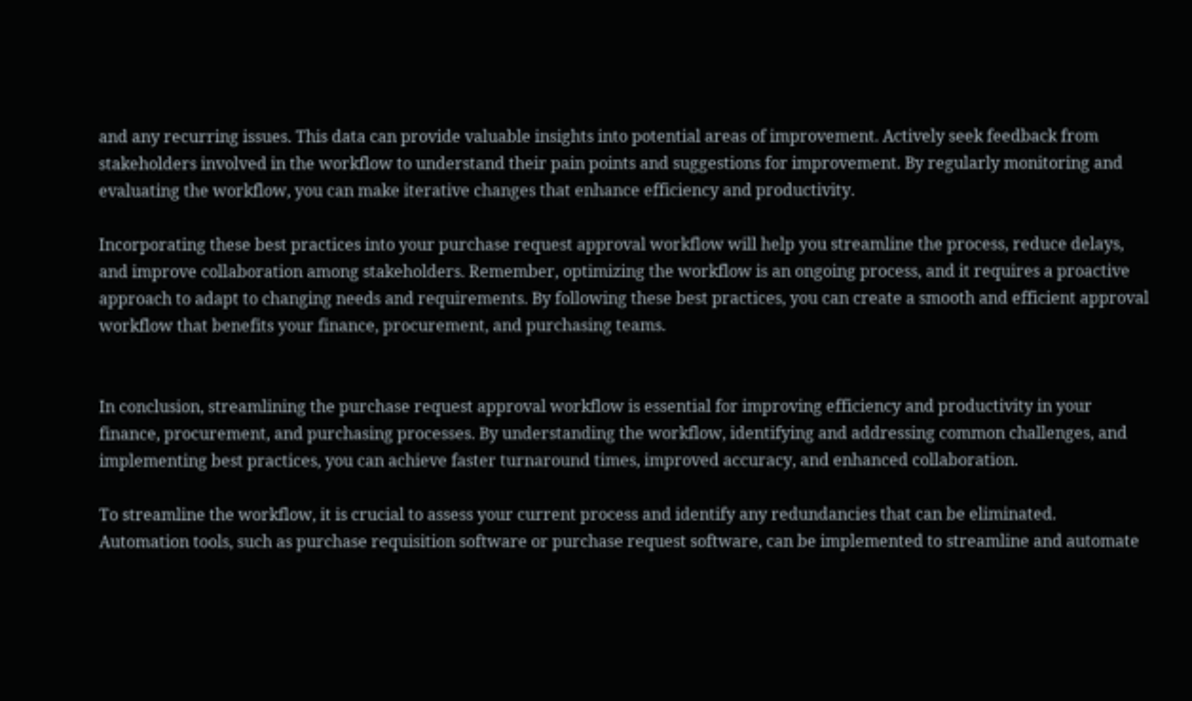and any recurring issues. This data can provide valuable insights into potential areas of improvement. Actively seek feedback from stakeholders involved in the workflow to understand their pain points and suggestions for improvement. By regularly monitoring and evaluating the workflow, you can make iterative changes that enhance efficiency and productivity.

Incorporating these best practices into your purchase request approval workflow will help you streamline the process, reduce delays, and improve collaboration among stakeholders. Remember, optimizing the workflow is an ongoing process, and it requires a proactive approach to adapt to changing needs and requirements. By following these best practices, you can create a smooth and efficient approval workflow that benefits your finance, procurement, and purchasing teams.


In conclusion, streamlining the purchase request approval workflow is essential for improving efficiency and productivity in your finance, procurement, and purchasing processes. By understanding the workflow, identifying and addressing common challenges, and implementing best practices, you can achieve faster turnaround times, improved accuracy, and enhanced collaboration.

To streamline the workflow, it is crucial to assess your current process and identify any redundancies that can be eliminated. Automation tools, such as purchase requisition software or purchase request software, can be implemented to streamline and automate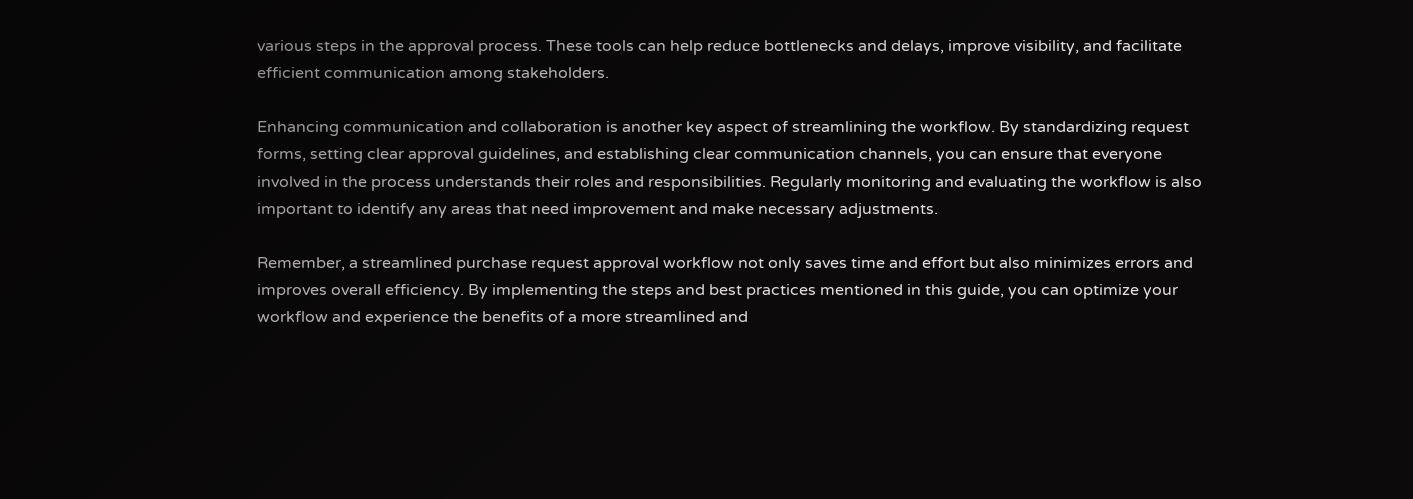various steps in the approval process. These tools can help reduce bottlenecks and delays, improve visibility, and facilitate efficient communication among stakeholders.

Enhancing communication and collaboration is another key aspect of streamlining the workflow. By standardizing request forms, setting clear approval guidelines, and establishing clear communication channels, you can ensure that everyone involved in the process understands their roles and responsibilities. Regularly monitoring and evaluating the workflow is also important to identify any areas that need improvement and make necessary adjustments.

Remember, a streamlined purchase request approval workflow not only saves time and effort but also minimizes errors and improves overall efficiency. By implementing the steps and best practices mentioned in this guide, you can optimize your workflow and experience the benefits of a more streamlined and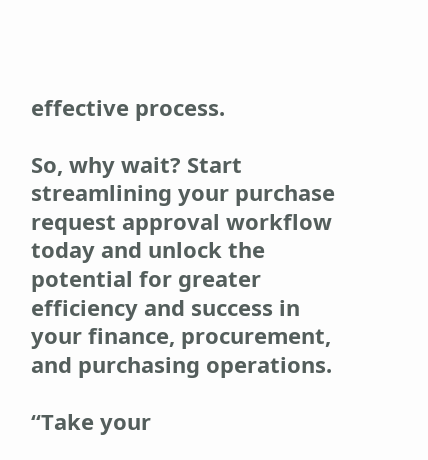effective process.

So, why wait? Start streamlining your purchase request approval workflow today and unlock the potential for greater efficiency and success in your finance, procurement, and purchasing operations.

“Take your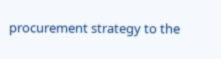procurement strategy to the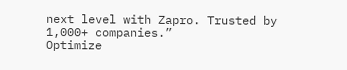next level with Zapro. Trusted by 1,000+ companies.”
Optimize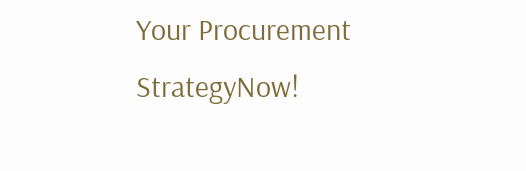Your Procurement StrategyNow!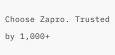Choose Zapro. Trusted by 1,000+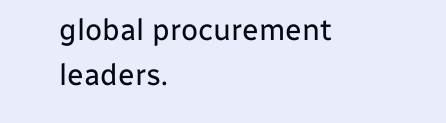global procurement leaders.